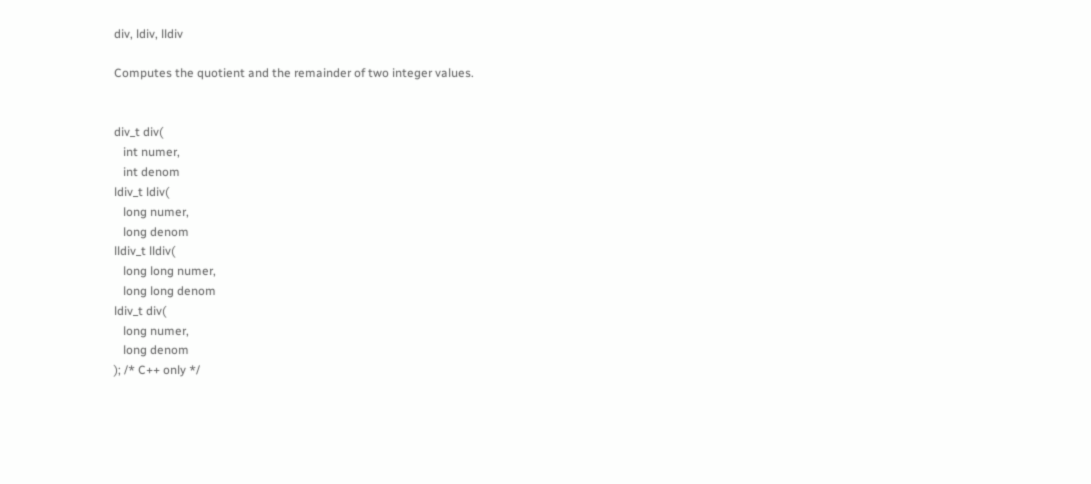div, ldiv, lldiv

Computes the quotient and the remainder of two integer values.


div_t div(
   int numer,
   int denom
ldiv_t ldiv(
   long numer,
   long denom
lldiv_t lldiv(
   long long numer,
   long long denom
ldiv_t div(
   long numer,
   long denom
); /* C++ only */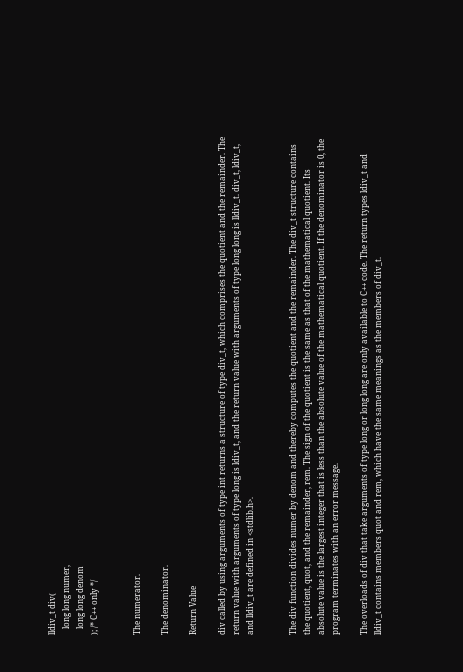lldiv_t div(
   long long numer,
   long long denom
); /* C++ only */


The numerator.

The denominator.

Return Value

div called by using arguments of type int returns a structure of type div_t, which comprises the quotient and the remainder. The return value with arguments of type long is ldiv_t, and the return value with arguments of type long long is lldiv_t. div_t, ldiv_t, and lldiv_t are defined in <stdlib.h>.


The div function divides numer by denom and thereby computes the quotient and the remainder. The div_t structure contains the quotient, quot, and the remainder, rem. The sign of the quotient is the same as that of the mathematical quotient. Its absolute value is the largest integer that is less than the absolute value of the mathematical quotient. If the denominator is 0, the program terminates with an error message.

The overloads of div that take arguments of type long or long long are only available to C++ code. The return types ldiv_t and lldiv_t contains members quot and rem, which have the same meanings as the members of div_t.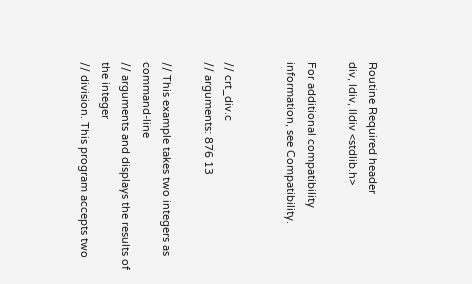Routine Required header
div, ldiv, lldiv <stdlib.h>

For additional compatibility information, see Compatibility.


// crt_div.c
// arguments: 876 13

// This example takes two integers as command-line
// arguments and displays the results of the integer
// division. This program accepts two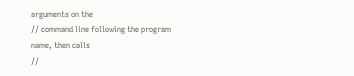arguments on the
// command line following the program name, then calls
//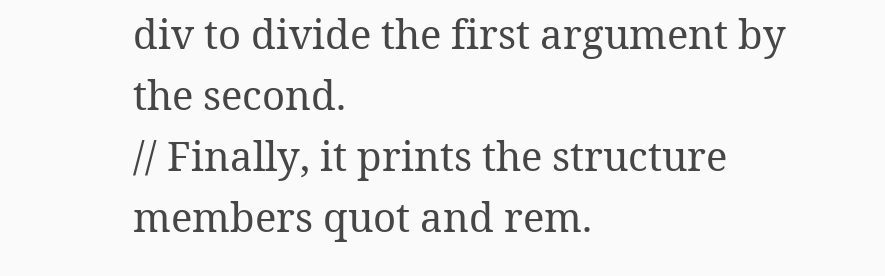div to divide the first argument by the second.
// Finally, it prints the structure members quot and rem.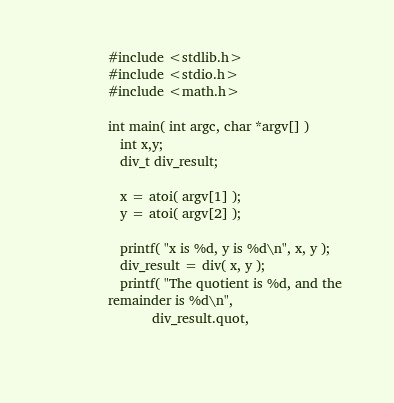#include <stdlib.h>
#include <stdio.h>
#include <math.h>

int main( int argc, char *argv[] )
   int x,y;
   div_t div_result;

   x = atoi( argv[1] );
   y = atoi( argv[2] );

   printf( "x is %d, y is %d\n", x, y );
   div_result = div( x, y );
   printf( "The quotient is %d, and the remainder is %d\n",
           div_result.quot,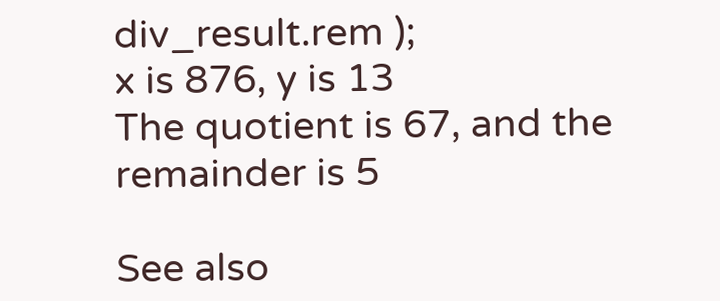div_result.rem );
x is 876, y is 13
The quotient is 67, and the remainder is 5

See also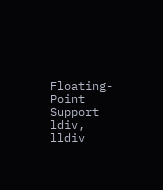Floating-Point Support
ldiv, lldiv